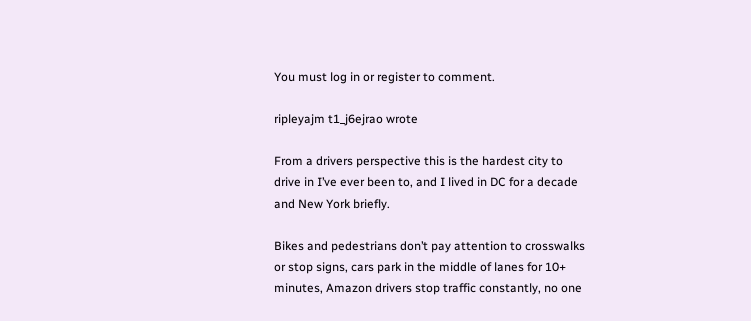You must log in or register to comment.

ripleyajm t1_j6ejrao wrote

From a drivers perspective this is the hardest city to drive in I’ve ever been to, and I lived in DC for a decade and New York briefly.

Bikes and pedestrians don’t pay attention to crosswalks or stop signs, cars park in the middle of lanes for 10+ minutes, Amazon drivers stop traffic constantly, no one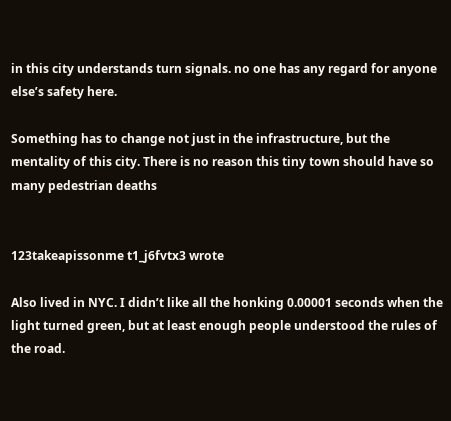in this city understands turn signals. no one has any regard for anyone else’s safety here.

Something has to change not just in the infrastructure, but the mentality of this city. There is no reason this tiny town should have so many pedestrian deaths


123takeapissonme t1_j6fvtx3 wrote

Also lived in NYC. I didn’t like all the honking 0.00001 seconds when the light turned green, but at least enough people understood the rules of the road.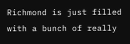Richmond is just filled with a bunch of really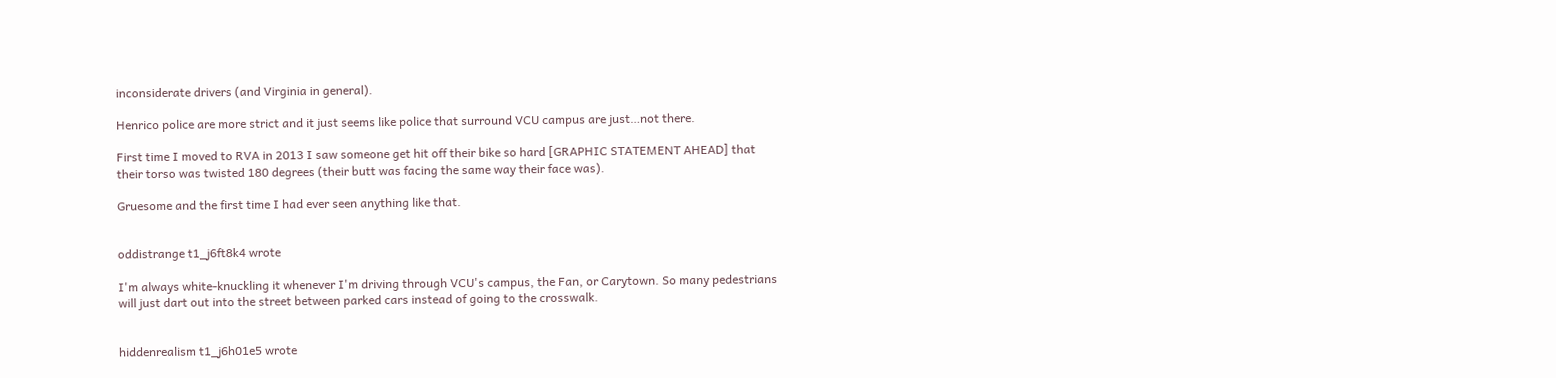inconsiderate drivers (and Virginia in general).

Henrico police are more strict and it just seems like police that surround VCU campus are just…not there.

First time I moved to RVA in 2013 I saw someone get hit off their bike so hard [GRAPHIC STATEMENT AHEAD] that their torso was twisted 180 degrees (their butt was facing the same way their face was).

Gruesome and the first time I had ever seen anything like that.


oddistrange t1_j6ft8k4 wrote

I'm always white-knuckling it whenever I'm driving through VCU's campus, the Fan, or Carytown. So many pedestrians will just dart out into the street between parked cars instead of going to the crosswalk.


hiddenrealism t1_j6h01e5 wrote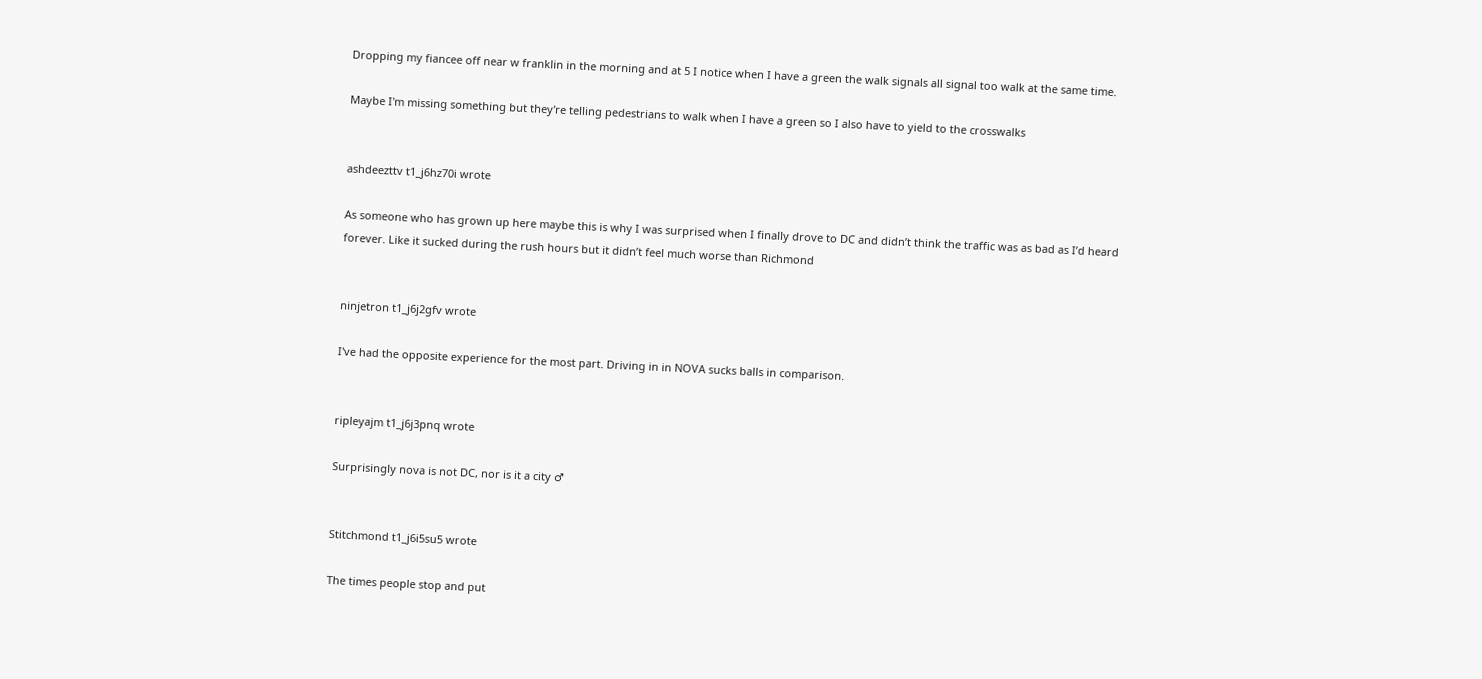Dropping my fiancee off near w franklin in the morning and at 5 I notice when I have a green the walk signals all signal too walk at the same time.

Maybe I'm missing something but they're telling pedestrians to walk when I have a green so I also have to yield to the crosswalks


ashdeezttv t1_j6hz70i wrote

As someone who has grown up here maybe this is why I was surprised when I finally drove to DC and didn’t think the traffic was as bad as I’d heard forever. Like it sucked during the rush hours but it didn’t feel much worse than Richmond


ninjetron t1_j6j2gfv wrote

I've had the opposite experience for the most part. Driving in in NOVA sucks balls in comparison.


ripleyajm t1_j6j3pnq wrote

Surprisingly nova is not DC, nor is it a city ♂


Stitchmond t1_j6i5su5 wrote

The times people stop and put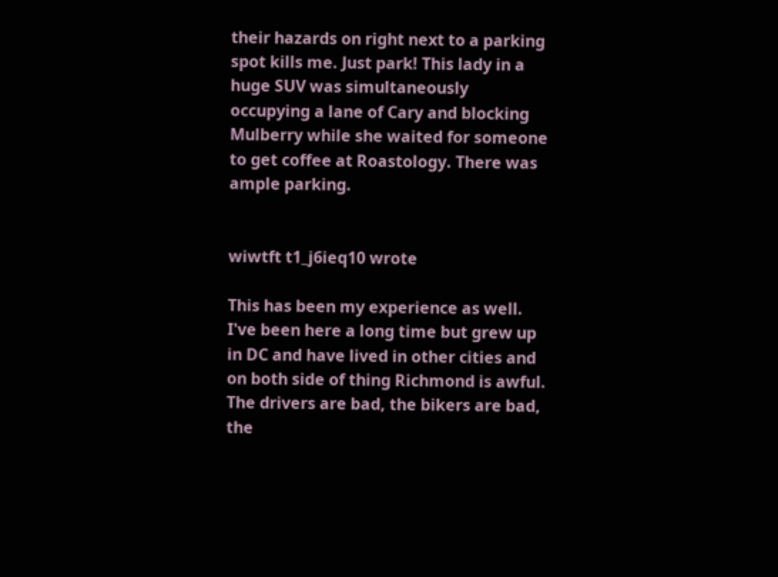their hazards on right next to a parking spot kills me. Just park! This lady in a huge SUV was simultaneously occupying a lane of Cary and blocking Mulberry while she waited for someone to get coffee at Roastology. There was ample parking.


wiwtft t1_j6ieq10 wrote

This has been my experience as well. I've been here a long time but grew up in DC and have lived in other cities and on both side of thing Richmond is awful. The drivers are bad, the bikers are bad, the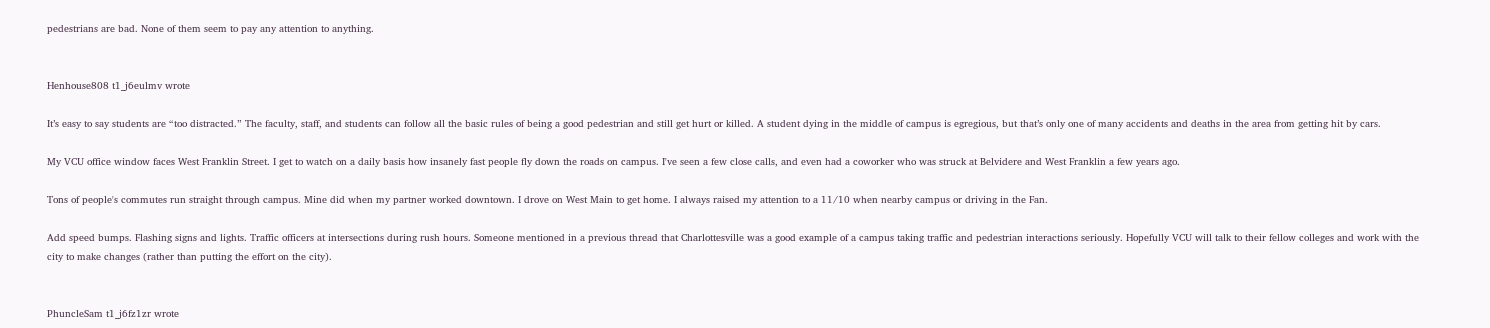pedestrians are bad. None of them seem to pay any attention to anything.


Henhouse808 t1_j6eulmv wrote

It’s easy to say students are “too distracted.” The faculty, staff, and students can follow all the basic rules of being a good pedestrian and still get hurt or killed. A student dying in the middle of campus is egregious, but that’s only one of many accidents and deaths in the area from getting hit by cars.

My VCU office window faces West Franklin Street. I get to watch on a daily basis how insanely fast people fly down the roads on campus. I've seen a few close calls, and even had a coworker who was struck at Belvidere and West Franklin a few years ago.

Tons of people's commutes run straight through campus. Mine did when my partner worked downtown. I drove on West Main to get home. I always raised my attention to a 11/10 when nearby campus or driving in the Fan.

Add speed bumps. Flashing signs and lights. Traffic officers at intersections during rush hours. Someone mentioned in a previous thread that Charlottesville was a good example of a campus taking traffic and pedestrian interactions seriously. Hopefully VCU will talk to their fellow colleges and work with the city to make changes (rather than putting the effort on the city).


PhuncleSam t1_j6fz1zr wrote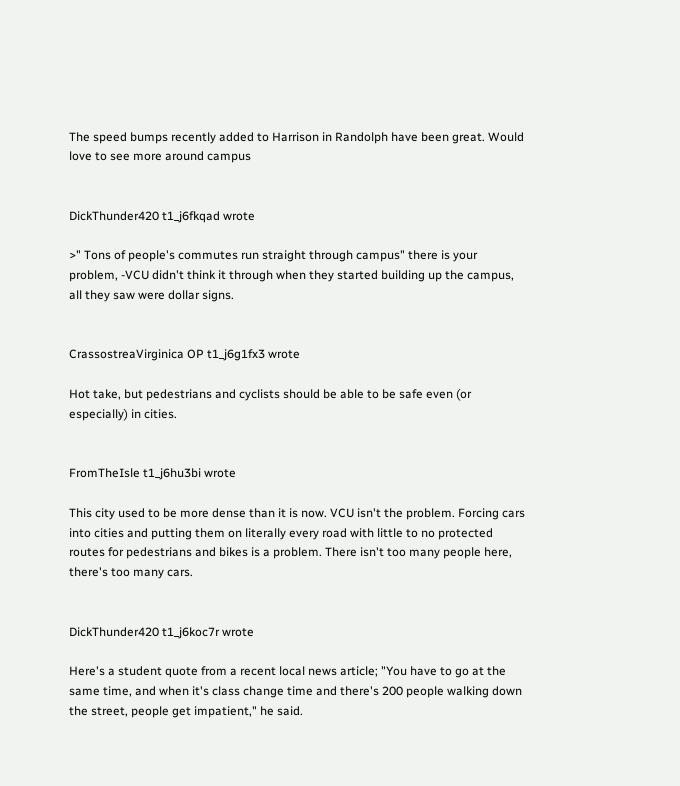The speed bumps recently added to Harrison in Randolph have been great. Would love to see more around campus


DickThunder420 t1_j6fkqad wrote

>" Tons of people's commutes run straight through campus" there is your problem, -VCU didn't think it through when they started building up the campus, all they saw were dollar signs.


CrassostreaVirginica OP t1_j6g1fx3 wrote

Hot take, but pedestrians and cyclists should be able to be safe even (or especially) in cities.


FromTheIsle t1_j6hu3bi wrote

This city used to be more dense than it is now. VCU isn't the problem. Forcing cars into cities and putting them on literally every road with little to no protected routes for pedestrians and bikes is a problem. There isn't too many people here, there's too many cars.


DickThunder420 t1_j6koc7r wrote

Here's a student quote from a recent local news article; "You have to go at the same time, and when it's class change time and there's 200 people walking down the street, people get impatient," he said.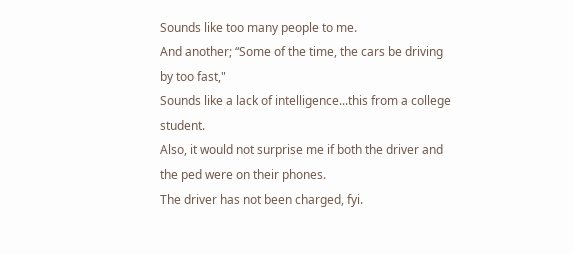Sounds like too many people to me.
And another; “Some of the time, the cars be driving by too fast,"
Sounds like a lack of intelligence...this from a college student.
Also, it would not surprise me if both the driver and the ped were on their phones.
The driver has not been charged, fyi.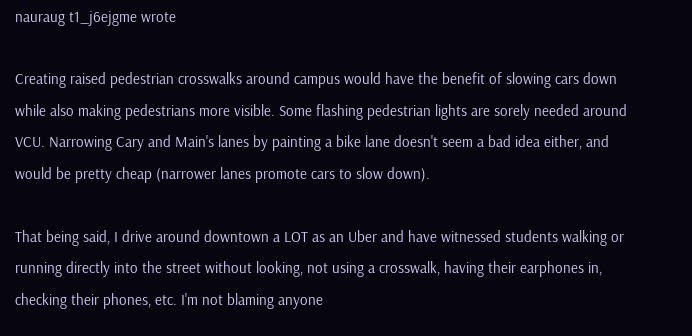nauraug t1_j6ejgme wrote

Creating raised pedestrian crosswalks around campus would have the benefit of slowing cars down while also making pedestrians more visible. Some flashing pedestrian lights are sorely needed around VCU. Narrowing Cary and Main's lanes by painting a bike lane doesn't seem a bad idea either, and would be pretty cheap (narrower lanes promote cars to slow down).

That being said, I drive around downtown a LOT as an Uber and have witnessed students walking or running directly into the street without looking, not using a crosswalk, having their earphones in, checking their phones, etc. I'm not blaming anyone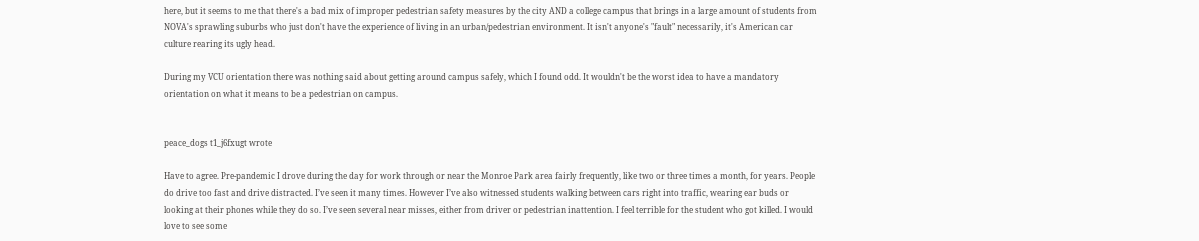here, but it seems to me that there's a bad mix of improper pedestrian safety measures by the city AND a college campus that brings in a large amount of students from NOVA's sprawling suburbs who just don't have the experience of living in an urban/pedestrian environment. It isn't anyone's "fault" necessarily, it's American car culture rearing its ugly head.

During my VCU orientation there was nothing said about getting around campus safely, which I found odd. It wouldn't be the worst idea to have a mandatory orientation on what it means to be a pedestrian on campus.


peace_dogs t1_j6fxugt wrote

Have to agree. Pre-pandemic I drove during the day for work through or near the Monroe Park area fairly frequently, like two or three times a month, for years. People do drive too fast and drive distracted. I’ve seen it many times. However I’ve also witnessed students walking between cars right into traffic, wearing ear buds or looking at their phones while they do so. I’ve seen several near misses, either from driver or pedestrian inattention. I feel terrible for the student who got killed. I would love to see some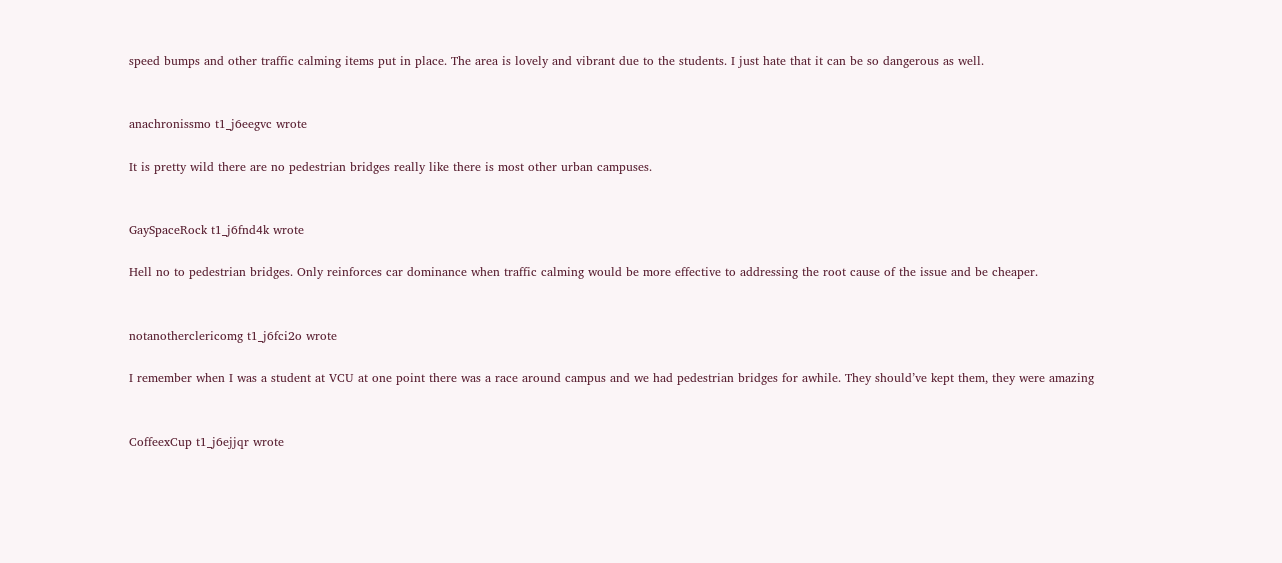speed bumps and other traffic calming items put in place. The area is lovely and vibrant due to the students. I just hate that it can be so dangerous as well.


anachronissmo t1_j6eegvc wrote

It is pretty wild there are no pedestrian bridges really like there is most other urban campuses.


GaySpaceRock t1_j6fnd4k wrote

Hell no to pedestrian bridges. Only reinforces car dominance when traffic calming would be more effective to addressing the root cause of the issue and be cheaper.


notanotherclericomg t1_j6fci2o wrote

I remember when I was a student at VCU at one point there was a race around campus and we had pedestrian bridges for awhile. They should’ve kept them, they were amazing


CoffeexCup t1_j6ejjqr wrote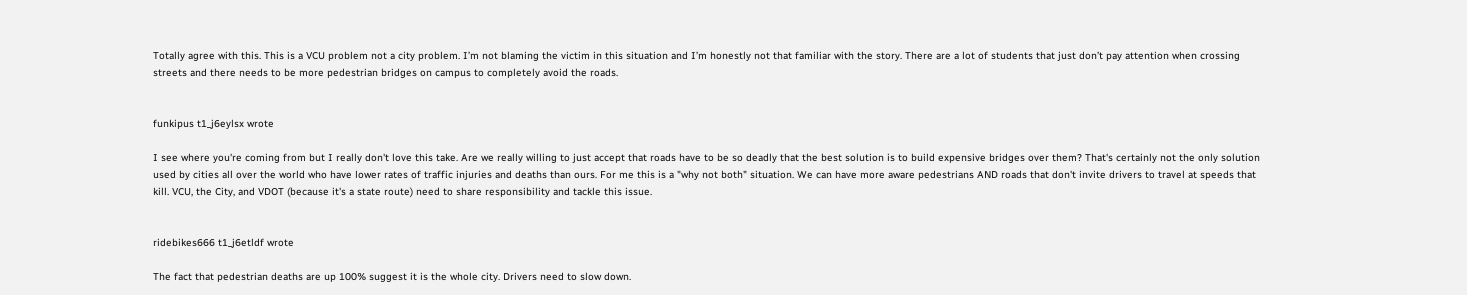Totally agree with this. This is a VCU problem not a city problem. I’m not blaming the victim in this situation and I’m honestly not that familiar with the story. There are a lot of students that just don’t pay attention when crossing streets and there needs to be more pedestrian bridges on campus to completely avoid the roads.


funkipus t1_j6eylsx wrote

I see where you're coming from but I really don't love this take. Are we really willing to just accept that roads have to be so deadly that the best solution is to build expensive bridges over them? That's certainly not the only solution used by cities all over the world who have lower rates of traffic injuries and deaths than ours. For me this is a "why not both" situation. We can have more aware pedestrians AND roads that don't invite drivers to travel at speeds that kill. VCU, the City, and VDOT (because it's a state route) need to share responsibility and tackle this issue.


ridebikes666 t1_j6etldf wrote

The fact that pedestrian deaths are up 100% suggest it is the whole city. Drivers need to slow down.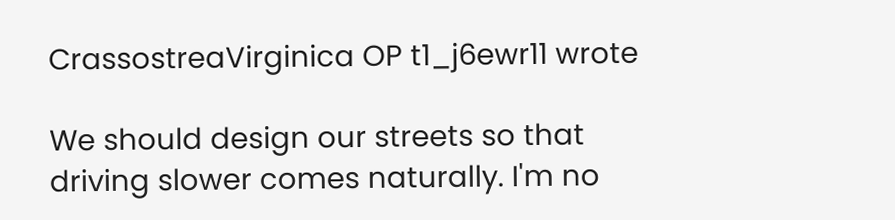CrassostreaVirginica OP t1_j6ewr11 wrote

We should design our streets so that driving slower comes naturally. I'm no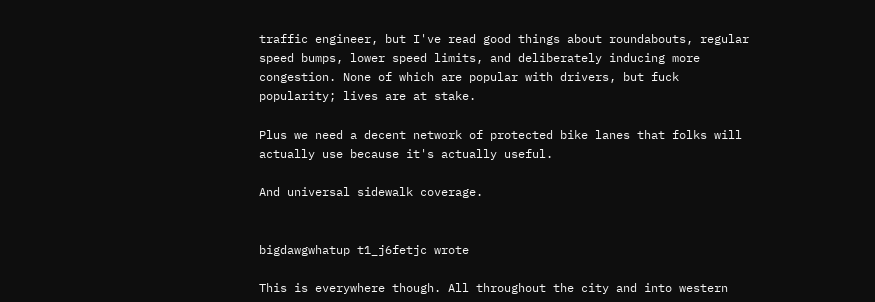traffic engineer, but I've read good things about roundabouts, regular speed bumps, lower speed limits, and deliberately inducing more congestion. None of which are popular with drivers, but fuck popularity; lives are at stake.

Plus we need a decent network of protected bike lanes that folks will actually use because it's actually useful.

And universal sidewalk coverage.


bigdawgwhatup t1_j6fetjc wrote

This is everywhere though. All throughout the city and into western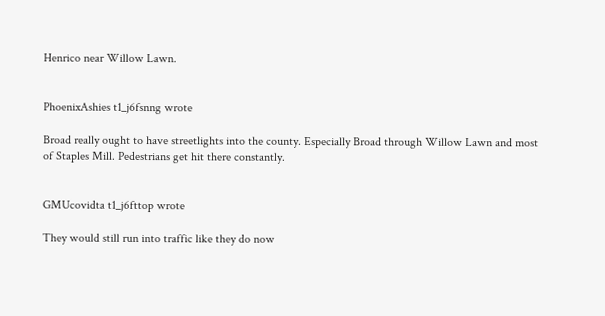Henrico near Willow Lawn.


PhoenixAshies t1_j6fsnng wrote

Broad really ought to have streetlights into the county. Especially Broad through Willow Lawn and most of Staples Mill. Pedestrians get hit there constantly.


GMUcovidta t1_j6fttop wrote

They would still run into traffic like they do now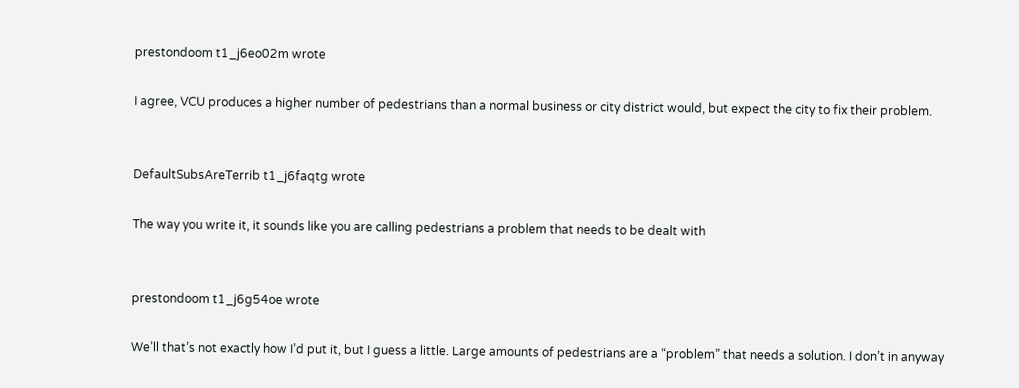prestondoom t1_j6eo02m wrote

I agree, VCU produces a higher number of pedestrians than a normal business or city district would, but expect the city to fix their problem.


DefaultSubsAreTerrib t1_j6faqtg wrote

The way you write it, it sounds like you are calling pedestrians a problem that needs to be dealt with


prestondoom t1_j6g54oe wrote

We’ll that’s not exactly how I’d put it, but I guess a little. Large amounts of pedestrians are a “problem” that needs a solution. I don’t in anyway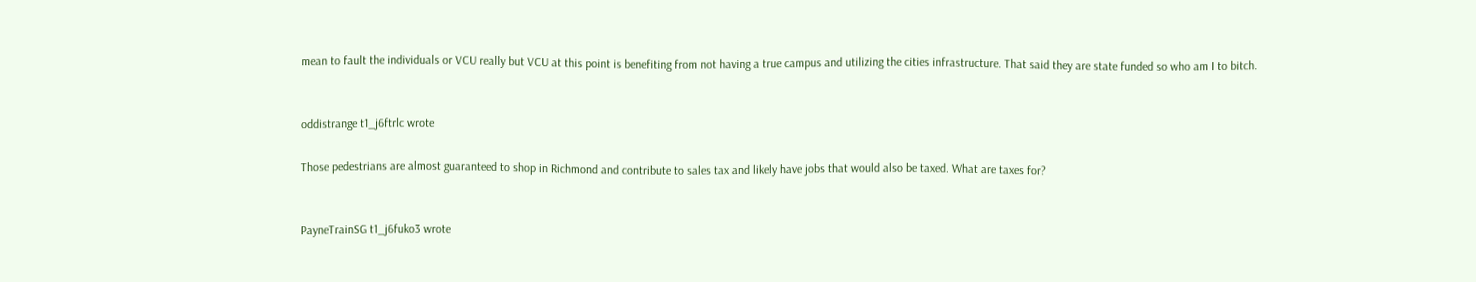mean to fault the individuals or VCU really but VCU at this point is benefiting from not having a true campus and utilizing the cities infrastructure. That said they are state funded so who am I to bitch.


oddistrange t1_j6ftrlc wrote

Those pedestrians are almost guaranteed to shop in Richmond and contribute to sales tax and likely have jobs that would also be taxed. What are taxes for?


PayneTrainSG t1_j6fuko3 wrote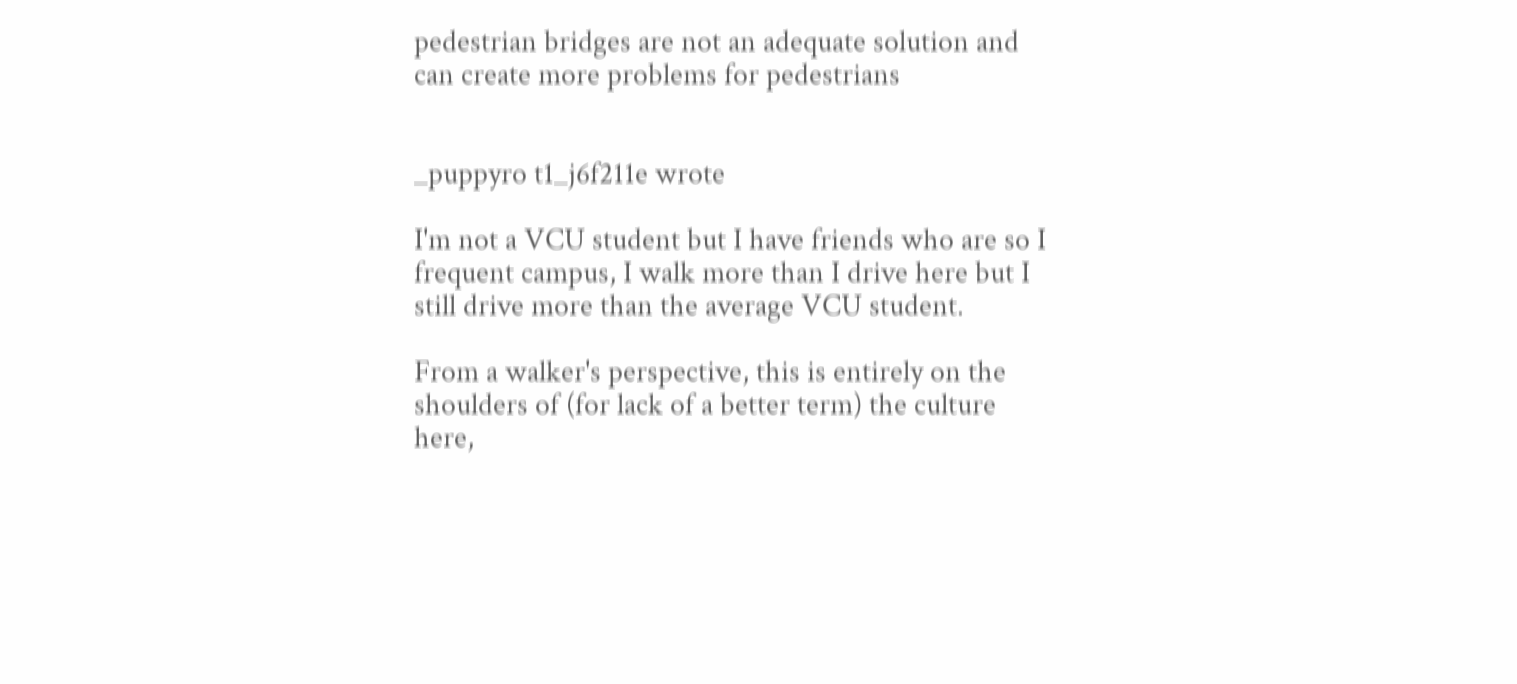pedestrian bridges are not an adequate solution and can create more problems for pedestrians


_puppyro t1_j6f211e wrote

I'm not a VCU student but I have friends who are so I frequent campus, I walk more than I drive here but I still drive more than the average VCU student.

From a walker's perspective, this is entirely on the shoulders of (for lack of a better term) the culture here,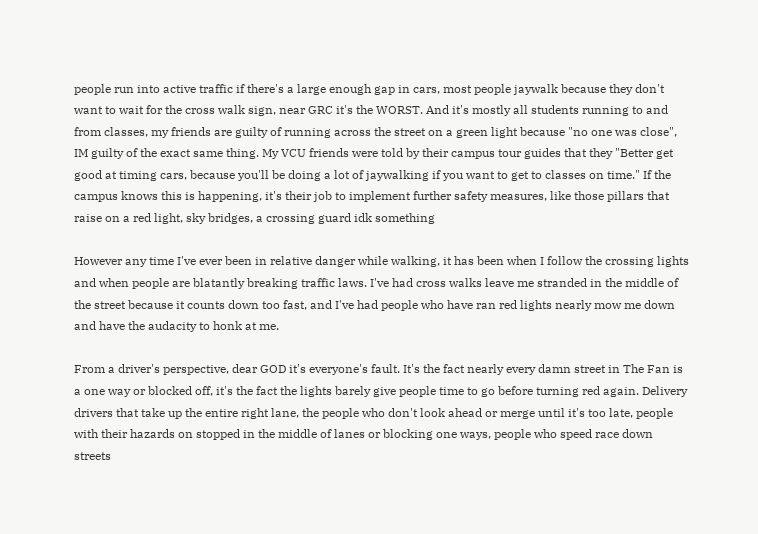people run into active traffic if there's a large enough gap in cars, most people jaywalk because they don't want to wait for the cross walk sign, near GRC it's the WORST. And it's mostly all students running to and from classes, my friends are guilty of running across the street on a green light because "no one was close", IM guilty of the exact same thing. My VCU friends were told by their campus tour guides that they "Better get good at timing cars, because you'll be doing a lot of jaywalking if you want to get to classes on time." If the campus knows this is happening, it's their job to implement further safety measures, like those pillars that raise on a red light, sky bridges, a crossing guard idk something

However any time I've ever been in relative danger while walking, it has been when I follow the crossing lights and when people are blatantly breaking traffic laws. I've had cross walks leave me stranded in the middle of the street because it counts down too fast, and I've had people who have ran red lights nearly mow me down and have the audacity to honk at me.

From a driver's perspective, dear GOD it's everyone's fault. It's the fact nearly every damn street in The Fan is a one way or blocked off, it's the fact the lights barely give people time to go before turning red again. Delivery drivers that take up the entire right lane, the people who don't look ahead or merge until it's too late, people with their hazards on stopped in the middle of lanes or blocking one ways, people who speed race down streets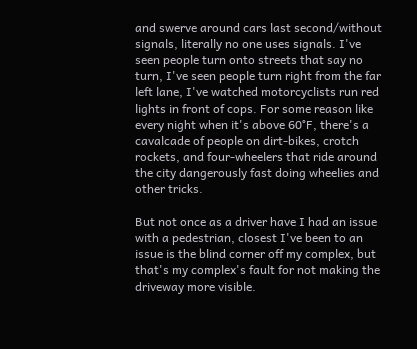and swerve around cars last second/without signals, literally no one uses signals. I've seen people turn onto streets that say no turn, I've seen people turn right from the far left lane, I've watched motorcyclists run red lights in front of cops. For some reason like every night when it's above 60°F, there's a cavalcade of people on dirt-bikes, crotch rockets, and four-wheelers that ride around the city dangerously fast doing wheelies and other tricks.

But not once as a driver have I had an issue with a pedestrian, closest I've been to an issue is the blind corner off my complex, but that's my complex's fault for not making the driveway more visible.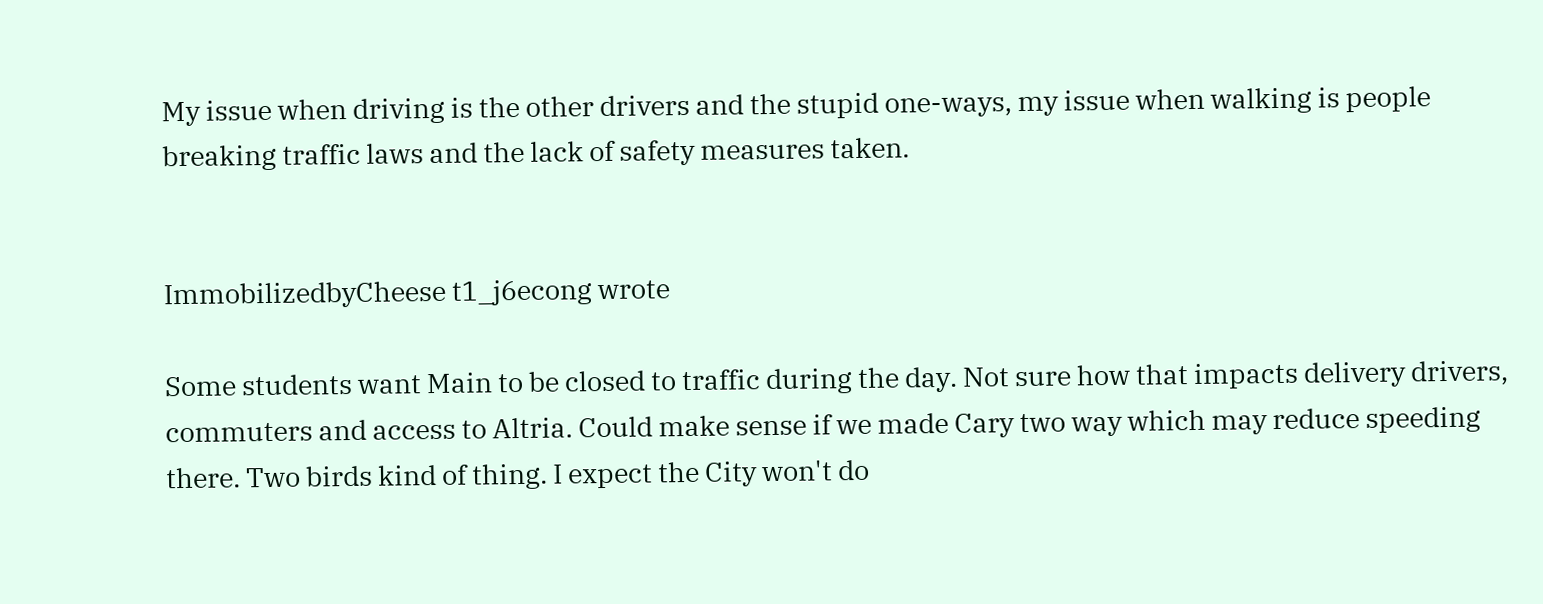My issue when driving is the other drivers and the stupid one-ways, my issue when walking is people breaking traffic laws and the lack of safety measures taken.


ImmobilizedbyCheese t1_j6econg wrote

Some students want Main to be closed to traffic during the day. Not sure how that impacts delivery drivers, commuters and access to Altria. Could make sense if we made Cary two way which may reduce speeding there. Two birds kind of thing. I expect the City won't do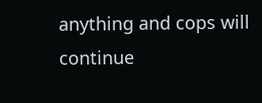anything and cops will continue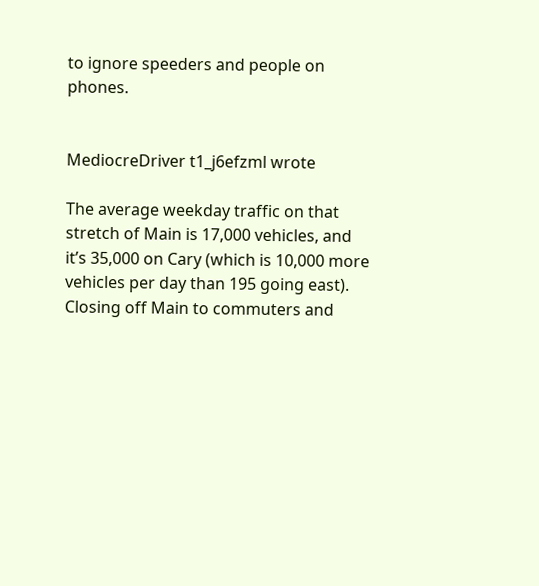to ignore speeders and people on phones.


MediocreDriver t1_j6efzml wrote

The average weekday traffic on that stretch of Main is 17,000 vehicles, and it’s 35,000 on Cary (which is 10,000 more vehicles per day than 195 going east). Closing off Main to commuters and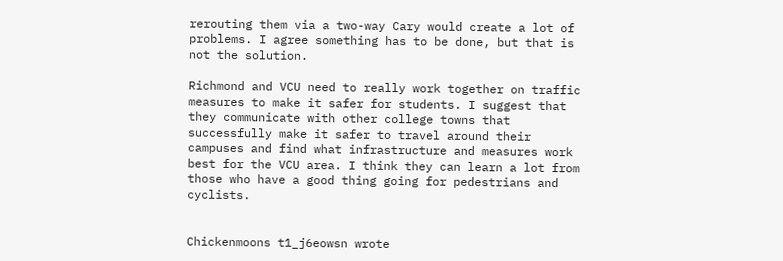rerouting them via a two-way Cary would create a lot of problems. I agree something has to be done, but that is not the solution.

Richmond and VCU need to really work together on traffic measures to make it safer for students. I suggest that they communicate with other college towns that successfully make it safer to travel around their campuses and find what infrastructure and measures work best for the VCU area. I think they can learn a lot from those who have a good thing going for pedestrians and cyclists.


Chickenmoons t1_j6eowsn wrote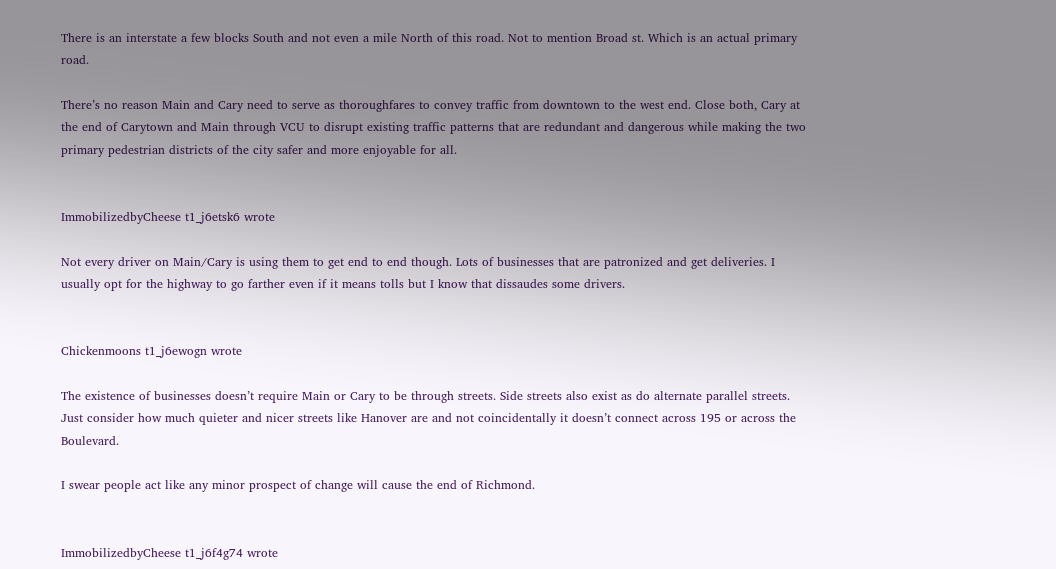There is an interstate a few blocks South and not even a mile North of this road. Not to mention Broad st. Which is an actual primary road.

There’s no reason Main and Cary need to serve as thoroughfares to convey traffic from downtown to the west end. Close both, Cary at the end of Carytown and Main through VCU to disrupt existing traffic patterns that are redundant and dangerous while making the two primary pedestrian districts of the city safer and more enjoyable for all.


ImmobilizedbyCheese t1_j6etsk6 wrote

Not every driver on Main/Cary is using them to get end to end though. Lots of businesses that are patronized and get deliveries. I usually opt for the highway to go farther even if it means tolls but I know that dissaudes some drivers.


Chickenmoons t1_j6ewogn wrote

The existence of businesses doesn’t require Main or Cary to be through streets. Side streets also exist as do alternate parallel streets. Just consider how much quieter and nicer streets like Hanover are and not coincidentally it doesn’t connect across 195 or across the Boulevard.

I swear people act like any minor prospect of change will cause the end of Richmond.


ImmobilizedbyCheese t1_j6f4g74 wrote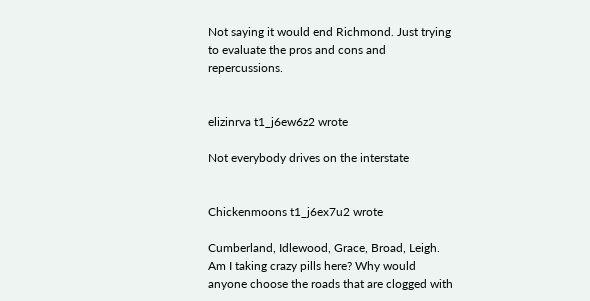Not saying it would end Richmond. Just trying to evaluate the pros and cons and repercussions.


elizinrva t1_j6ew6z2 wrote

Not everybody drives on the interstate


Chickenmoons t1_j6ex7u2 wrote

Cumberland, Idlewood, Grace, Broad, Leigh. Am I taking crazy pills here? Why would anyone choose the roads that are clogged with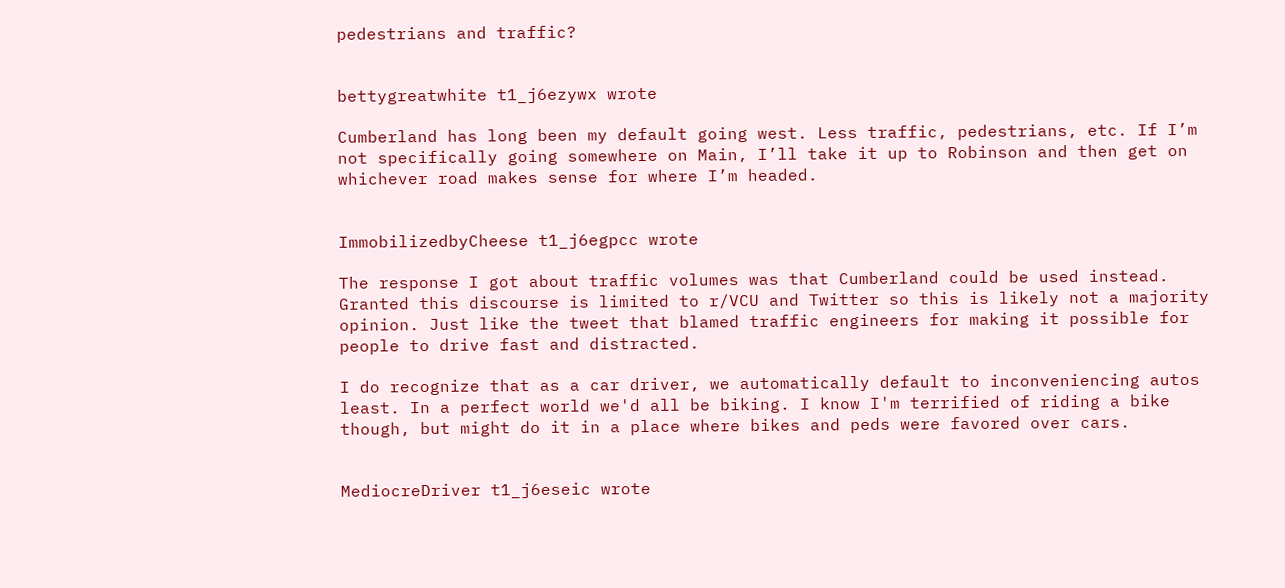pedestrians and traffic?


bettygreatwhite t1_j6ezywx wrote

Cumberland has long been my default going west. Less traffic, pedestrians, etc. If I’m not specifically going somewhere on Main, I’ll take it up to Robinson and then get on whichever road makes sense for where I’m headed.


ImmobilizedbyCheese t1_j6egpcc wrote

The response I got about traffic volumes was that Cumberland could be used instead. Granted this discourse is limited to r/VCU and Twitter so this is likely not a majority opinion. Just like the tweet that blamed traffic engineers for making it possible for people to drive fast and distracted.

I do recognize that as a car driver, we automatically default to inconveniencing autos least. In a perfect world we'd all be biking. I know I'm terrified of riding a bike though, but might do it in a place where bikes and peds were favored over cars.


MediocreDriver t1_j6eseic wrote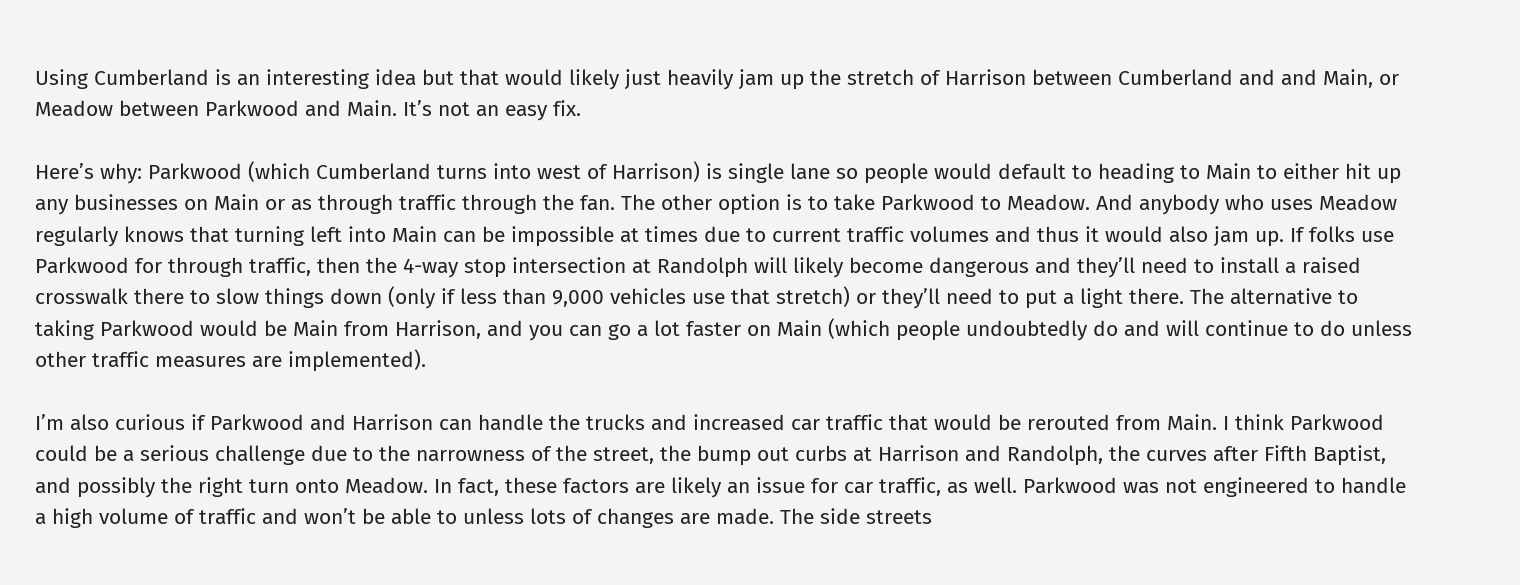Using Cumberland is an interesting idea but that would likely just heavily jam up the stretch of Harrison between Cumberland and and Main, or Meadow between Parkwood and Main. It’s not an easy fix.

Here’s why: Parkwood (which Cumberland turns into west of Harrison) is single lane so people would default to heading to Main to either hit up any businesses on Main or as through traffic through the fan. The other option is to take Parkwood to Meadow. And anybody who uses Meadow regularly knows that turning left into Main can be impossible at times due to current traffic volumes and thus it would also jam up. If folks use Parkwood for through traffic, then the 4-way stop intersection at Randolph will likely become dangerous and they’ll need to install a raised crosswalk there to slow things down (only if less than 9,000 vehicles use that stretch) or they’ll need to put a light there. The alternative to taking Parkwood would be Main from Harrison, and you can go a lot faster on Main (which people undoubtedly do and will continue to do unless other traffic measures are implemented).

I’m also curious if Parkwood and Harrison can handle the trucks and increased car traffic that would be rerouted from Main. I think Parkwood could be a serious challenge due to the narrowness of the street, the bump out curbs at Harrison and Randolph, the curves after Fifth Baptist, and possibly the right turn onto Meadow. In fact, these factors are likely an issue for car traffic, as well. Parkwood was not engineered to handle a high volume of traffic and won’t be able to unless lots of changes are made. The side streets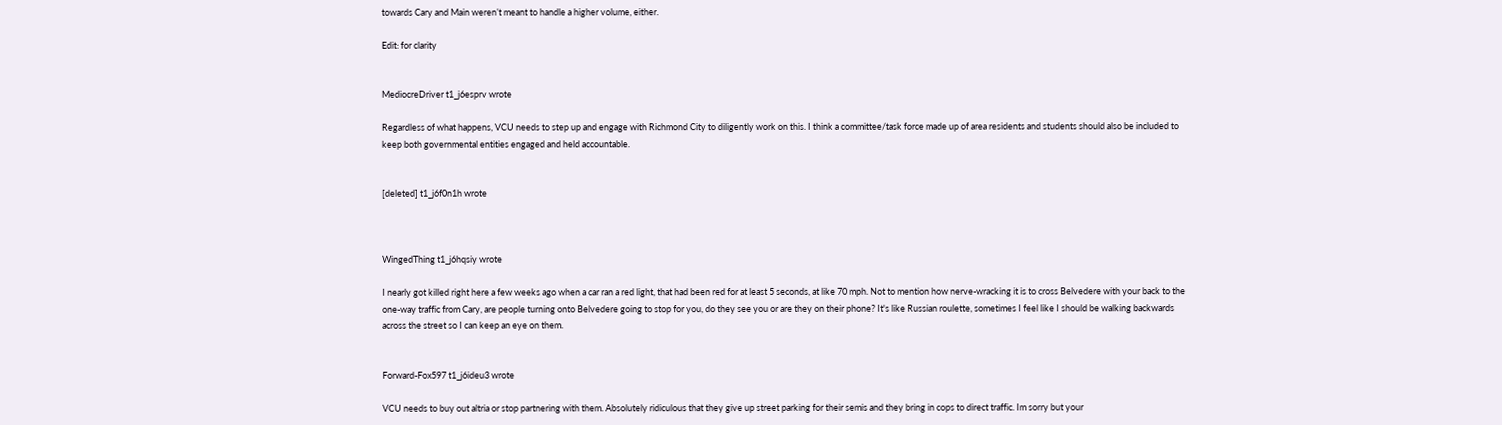towards Cary and Main weren’t meant to handle a higher volume, either.

Edit: for clarity


MediocreDriver t1_j6esprv wrote

Regardless of what happens, VCU needs to step up and engage with Richmond City to diligently work on this. I think a committee/task force made up of area residents and students should also be included to keep both governmental entities engaged and held accountable.


[deleted] t1_j6f0n1h wrote



WingedThing t1_j6hqsiy wrote

I nearly got killed right here a few weeks ago when a car ran a red light, that had been red for at least 5 seconds, at like 70 mph. Not to mention how nerve-wracking it is to cross Belvedere with your back to the one-way traffic from Cary, are people turning onto Belvedere going to stop for you, do they see you or are they on their phone? It's like Russian roulette, sometimes I feel like I should be walking backwards across the street so I can keep an eye on them.


Forward-Fox597 t1_j6ideu3 wrote

VCU needs to buy out altria or stop partnering with them. Absolutely ridiculous that they give up street parking for their semis and they bring in cops to direct traffic. Im sorry but your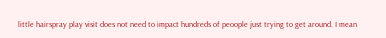little hairspray play visit does not need to impact hundreds of peoople just trying to get around. I mean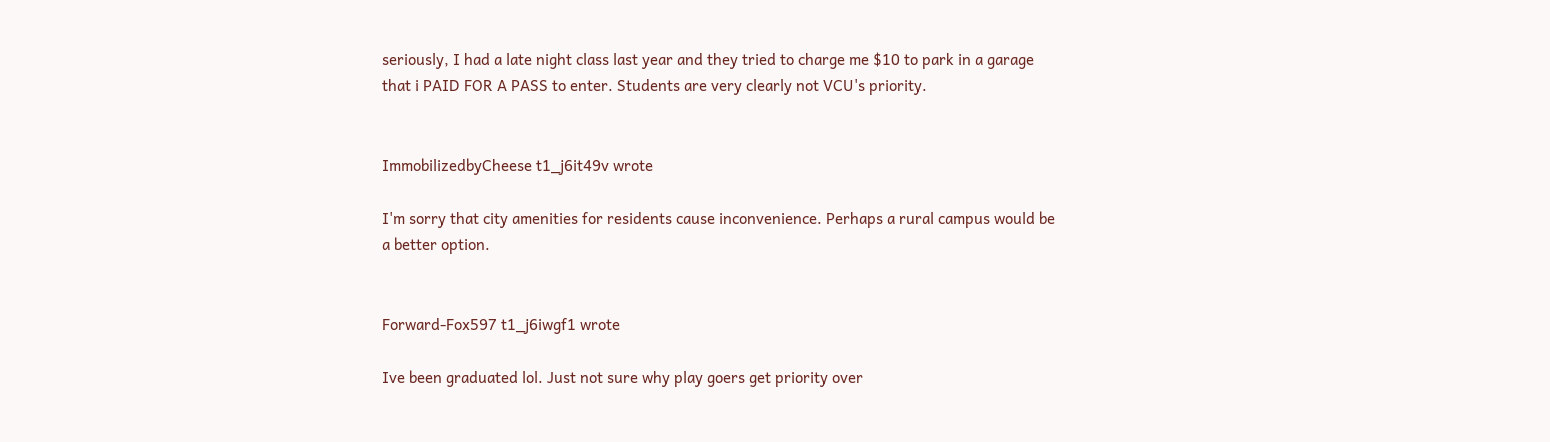seriously, I had a late night class last year and they tried to charge me $10 to park in a garage that i PAID FOR A PASS to enter. Students are very clearly not VCU's priority.


ImmobilizedbyCheese t1_j6it49v wrote

I'm sorry that city amenities for residents cause inconvenience. Perhaps a rural campus would be a better option.


Forward-Fox597 t1_j6iwgf1 wrote

Ive been graduated lol. Just not sure why play goers get priority over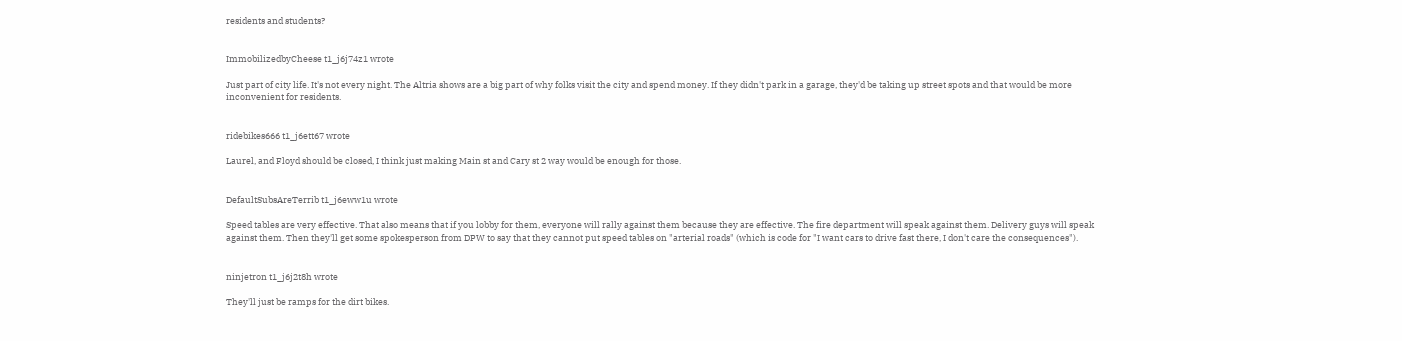residents and students?


ImmobilizedbyCheese t1_j6j74z1 wrote

Just part of city life. It's not every night. The Altria shows are a big part of why folks visit the city and spend money. If they didn't park in a garage, they'd be taking up street spots and that would be more inconvenient for residents.


ridebikes666 t1_j6ett67 wrote

Laurel, and Floyd should be closed, I think just making Main st and Cary st 2 way would be enough for those.


DefaultSubsAreTerrib t1_j6eww1u wrote

Speed tables are very effective. That also means that if you lobby for them, everyone will rally against them because they are effective. The fire department will speak against them. Delivery guys will speak against them. Then they'll get some spokesperson from DPW to say that they cannot put speed tables on "arterial roads" (which is code for "I want cars to drive fast there, I don't care the consequences").


ninjetron t1_j6j2t8h wrote

They'll just be ramps for the dirt bikes.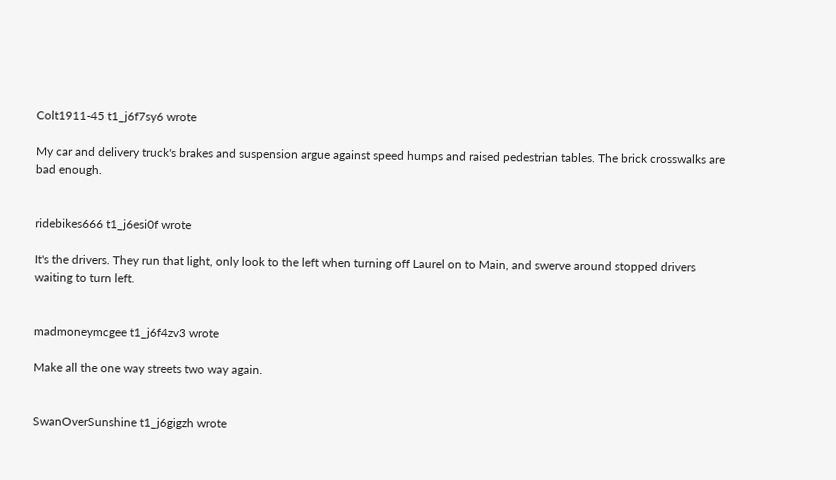Colt1911-45 t1_j6f7sy6 wrote

My car and delivery truck's brakes and suspension argue against speed humps and raised pedestrian tables. The brick crosswalks are bad enough.


ridebikes666 t1_j6esi0f wrote

It's the drivers. They run that light, only look to the left when turning off Laurel on to Main, and swerve around stopped drivers waiting to turn left.


madmoneymcgee t1_j6f4zv3 wrote

Make all the one way streets two way again.


SwanOverSunshine t1_j6gigzh wrote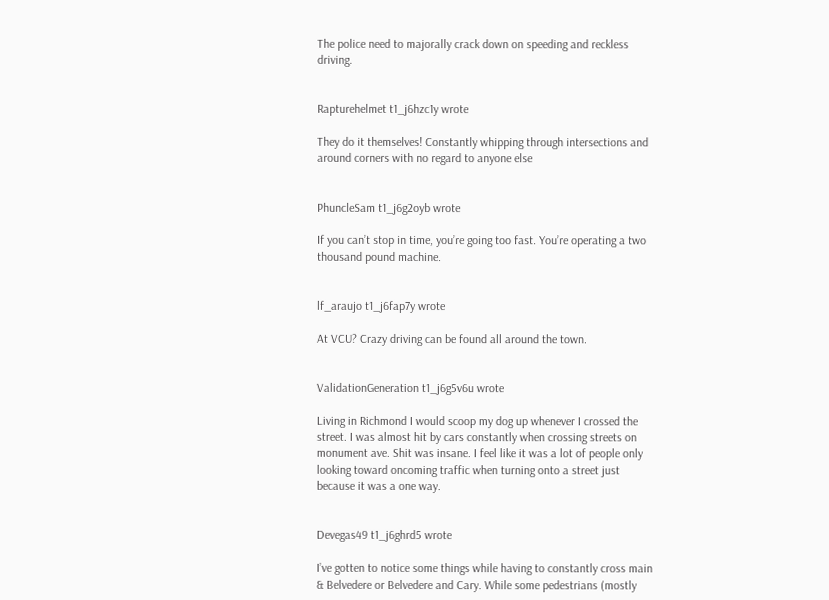The police need to majorally crack down on speeding and reckless driving.


Rapturehelmet t1_j6hzc1y wrote

They do it themselves! Constantly whipping through intersections and around corners with no regard to anyone else


PhuncleSam t1_j6g2oyb wrote

If you can’t stop in time, you’re going too fast. You’re operating a two thousand pound machine.


lf_araujo t1_j6fap7y wrote

At VCU? Crazy driving can be found all around the town.


ValidationGeneration t1_j6g5v6u wrote

Living in Richmond I would scoop my dog up whenever I crossed the street. I was almost hit by cars constantly when crossing streets on monument ave. Shit was insane. I feel like it was a lot of people only looking toward oncoming traffic when turning onto a street just because it was a one way.


Devegas49 t1_j6ghrd5 wrote

I’ve gotten to notice some things while having to constantly cross main & Belvedere or Belvedere and Cary. While some pedestrians (mostly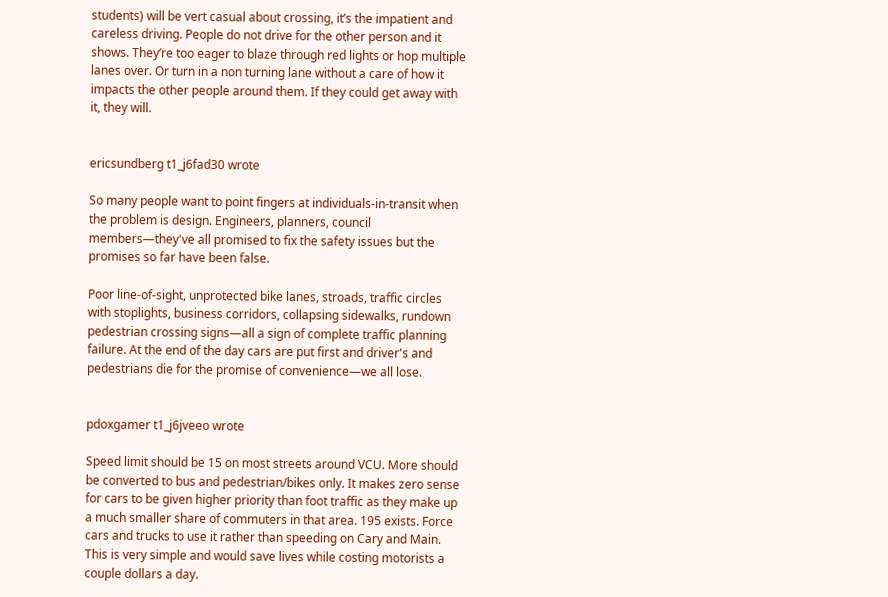students) will be vert casual about crossing, it’s the impatient and careless driving. People do not drive for the other person and it shows. They’re too eager to blaze through red lights or hop multiple lanes over. Or turn in a non turning lane without a care of how it impacts the other people around them. If they could get away with it, they will.


ericsundberg t1_j6fad30 wrote

So many people want to point fingers at individuals-in-transit when the problem is design. Engineers, planners, council members—they've all promised to fix the safety issues but the promises so far have been false.

Poor line-of-sight, unprotected bike lanes, stroads, traffic circles with stoplights, business corridors, collapsing sidewalks, rundown pedestrian crossing signs—all a sign of complete traffic planning failure. At the end of the day cars are put first and driver's and pedestrians die for the promise of convenience—we all lose.


pdoxgamer t1_j6jveeo wrote

Speed limit should be 15 on most streets around VCU. More should be converted to bus and pedestrian/bikes only. It makes zero sense for cars to be given higher priority than foot traffic as they make up a much smaller share of commuters in that area. 195 exists. Force cars and trucks to use it rather than speeding on Cary and Main. This is very simple and would save lives while costing motorists a couple dollars a day.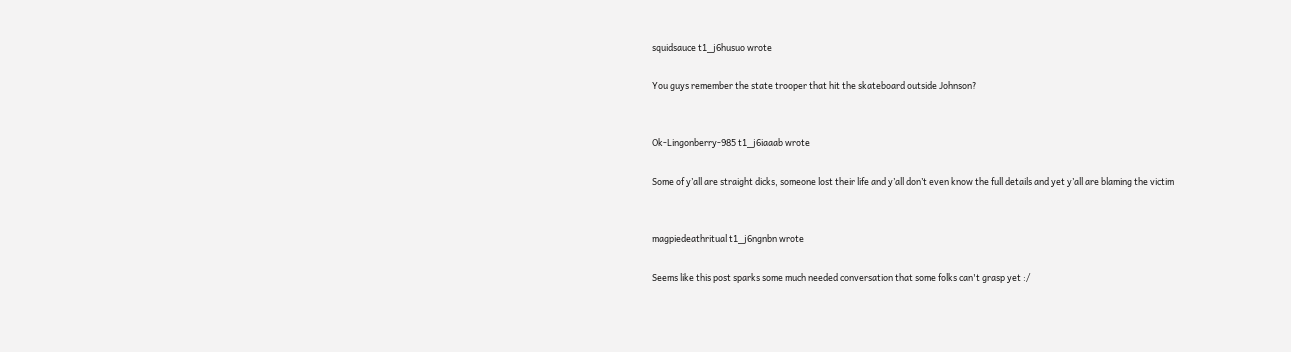squidsauce t1_j6husuo wrote

You guys remember the state trooper that hit the skateboard outside Johnson?


Ok-Lingonberry-985 t1_j6iaaab wrote

Some of y’all are straight dicks, someone lost their life and y’all don’t even know the full details and yet y’all are blaming the victim


magpiedeathritual t1_j6ngnbn wrote

Seems like this post sparks some much needed conversation that some folks can't grasp yet :/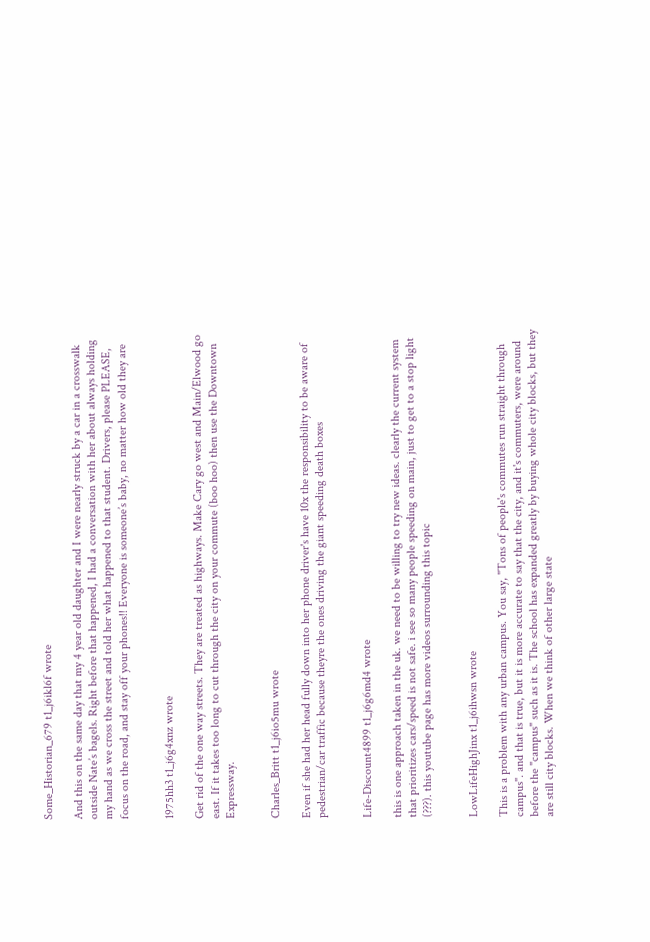Some_Historian_679 t1_j6ikl6f wrote

And this on the same day that my 4 year old daughter and I were nearly struck by a car in a crosswalk outside Nate’s bagels. Right before that happened, I had a conversation with her about always holding my hand as we cross the street and told her what happened to that student. Drivers, please PLEASE, focus on the road, and stay off your phones!! Everyone is someone’s baby, no matter how old they are


1975hh3 t1_j6g4xnz wrote

Get rid of the one way streets. They are treated as highways. Make Cary go west and Main/Elwood go east. If it takes too long to cut through the city on your commute (boo hoo) then use the Downtown Expressway.


Charles_Britt t1_j6io5mu wrote

Even if she had her head fully down into her phone driver's have 10x the responsibility to be aware of pedestrian/car traffic because theyre the ones driving the giant speeding death boxes


Life-Discount4899 t1_j6g6md4 wrote

this is one approach taken in the uk. we need to be willing to try new ideas. clearly the current system that prioritizes cars/speed is not safe. i see so many people speeding on main, just to get to a stop light (???). this youtube page has more videos surrounding this topic


LowLifeHighJinx t1_j6ihwsn wrote

This is a problem with any urban campus. You say, "Tons of people's commutes run straight through campus". and that is true, but it is more accurate to say that the city, and it's commuters, were around before the "campus" such as it is. The school has expanded greatly by buying whole city blocks, but they are still city blocks. When we think of other large state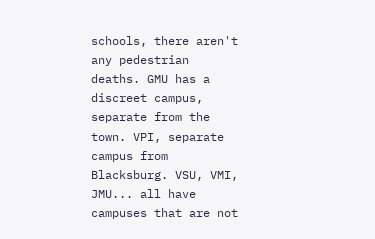schools, there aren't any pedestrian deaths. GMU has a discreet campus, separate from the town. VPI, separate campus from Blacksburg. VSU, VMI, JMU... all have campuses that are not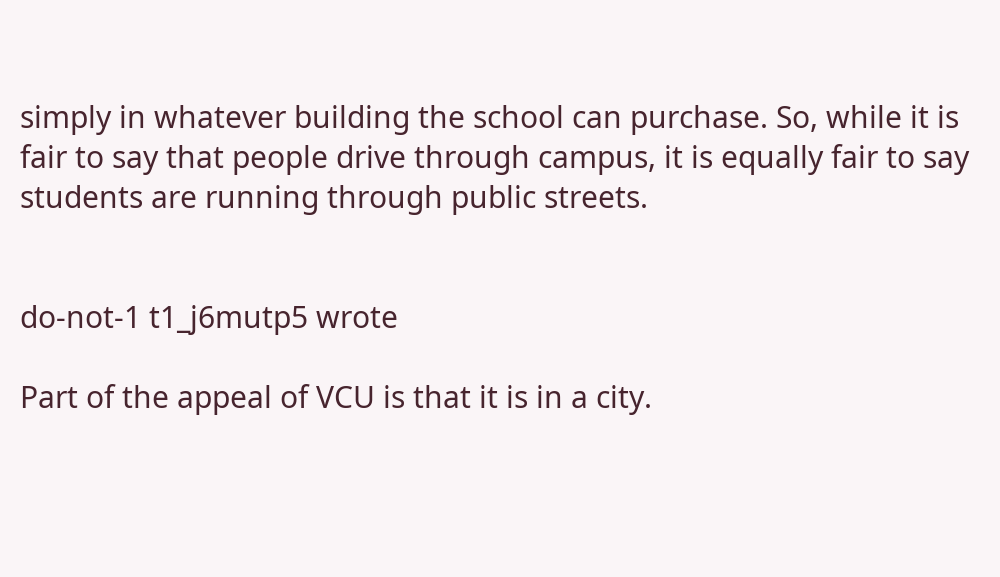simply in whatever building the school can purchase. So, while it is fair to say that people drive through campus, it is equally fair to say students are running through public streets.


do-not-1 t1_j6mutp5 wrote

Part of the appeal of VCU is that it is in a city.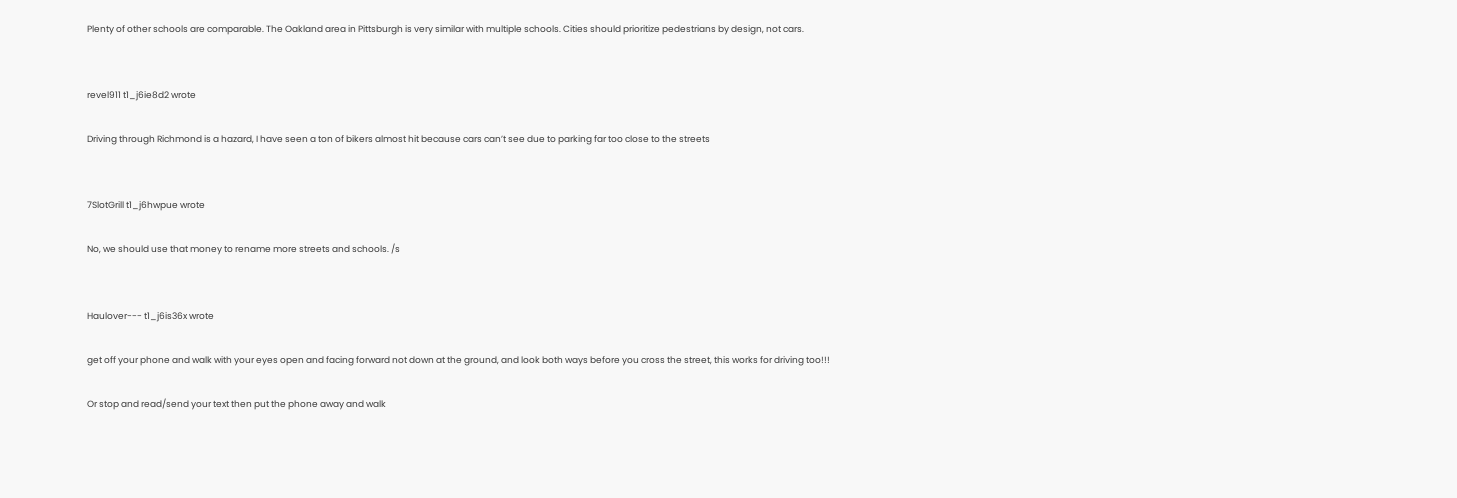Plenty of other schools are comparable. The Oakland area in Pittsburgh is very similar with multiple schools. Cities should prioritize pedestrians by design, not cars.


revel911 t1_j6ie8d2 wrote

Driving through Richmond is a hazard, I have seen a ton of bikers almost hit because cars can’t see due to parking far too close to the streets


7SlotGrill t1_j6hwpue wrote

No, we should use that money to rename more streets and schools. /s


Haulover--- t1_j6is36x wrote

get off your phone and walk with your eyes open and facing forward not down at the ground, and look both ways before you cross the street, this works for driving too!!!

Or stop and read/send your text then put the phone away and walk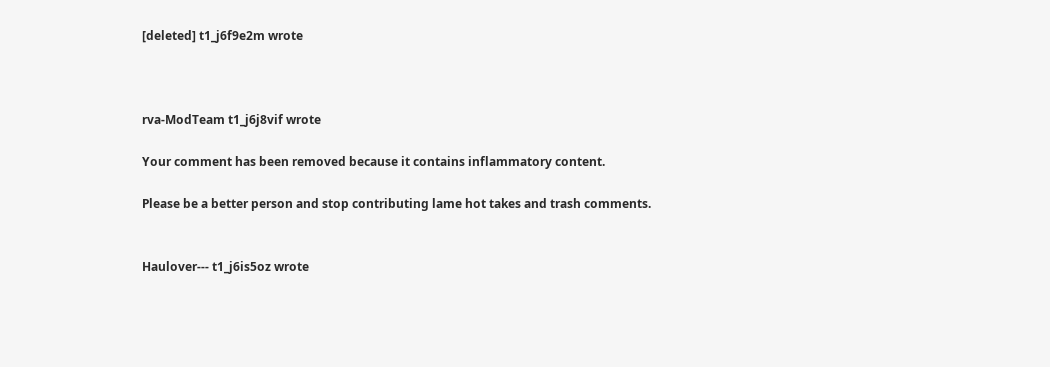[deleted] t1_j6f9e2m wrote



rva-ModTeam t1_j6j8vif wrote

Your comment has been removed because it contains inflammatory content.

Please be a better person and stop contributing lame hot takes and trash comments.


Haulover--- t1_j6is5oz wrote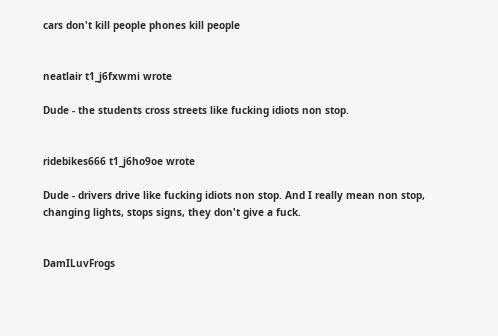cars don't kill people phones kill people


neatlair t1_j6fxwmi wrote

Dude - the students cross streets like fucking idiots non stop.


ridebikes666 t1_j6ho9oe wrote

Dude - drivers drive like fucking idiots non stop. And I really mean non stop, changing lights, stops signs, they don't give a fuck.


DamILuvFrogs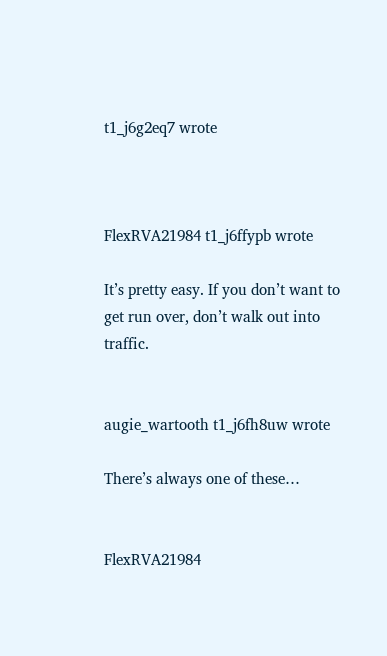t1_j6g2eq7 wrote



FlexRVA21984 t1_j6ffypb wrote

It’s pretty easy. If you don’t want to get run over, don’t walk out into traffic.


augie_wartooth t1_j6fh8uw wrote

There’s always one of these…


FlexRVA21984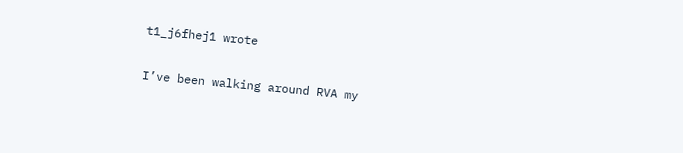t1_j6fhej1 wrote

I’ve been walking around RVA my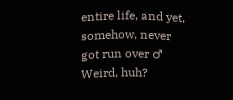entire life, and yet, somehow, never got run over ♂ Weird, huh?